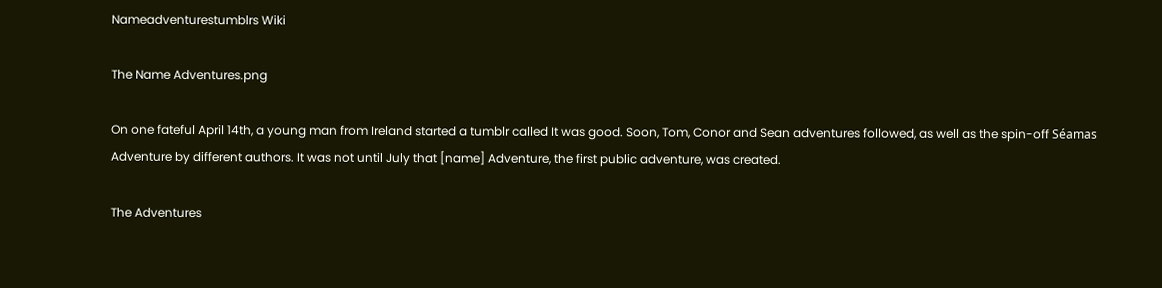Nameadventurestumblrs Wiki

The Name Adventures.png

On one fateful April 14th, a young man from Ireland started a tumblr called It was good. Soon, Tom, Conor and Sean adventures followed, as well as the spin-off Séamas Adventure by different authors. It was not until July that [name] Adventure, the first public adventure, was created.

The Adventures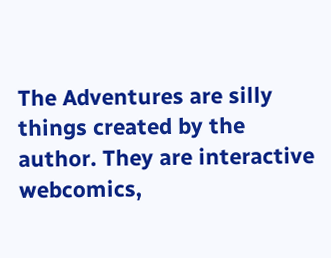The Adventures are silly things created by the author. They are interactive webcomics,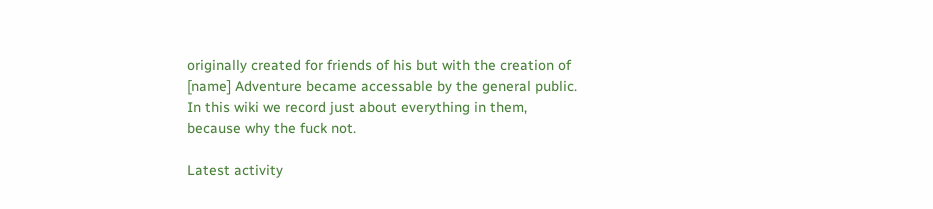originally created for friends of his but with the creation of [name] Adventure became accessable by the general public. In this wiki we record just about everything in them, because why the fuck not.

Latest activity